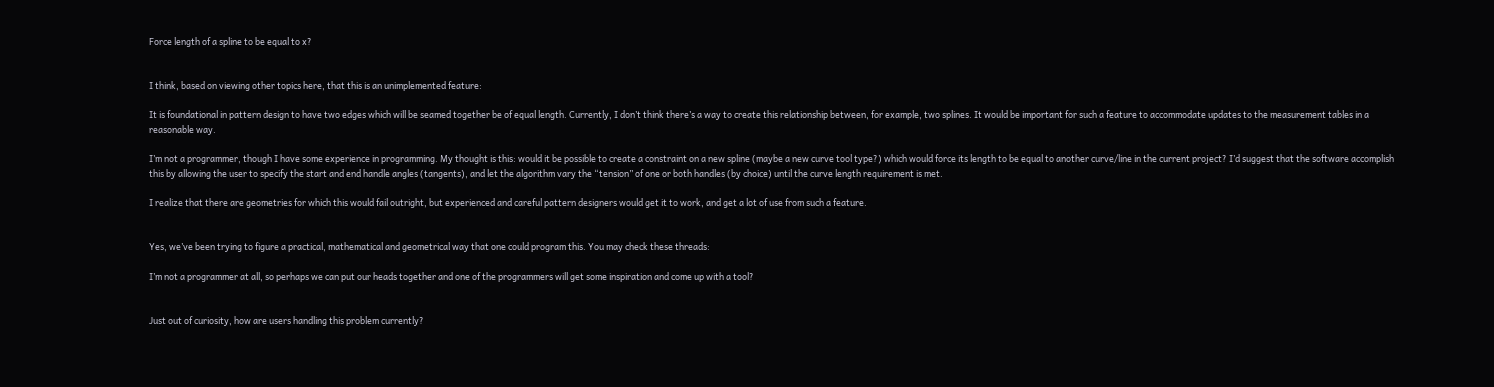Force length of a spline to be equal to x?


I think, based on viewing other topics here, that this is an unimplemented feature:

It is foundational in pattern design to have two edges which will be seamed together be of equal length. Currently, I don’t think there’s a way to create this relationship between, for example, two splines. It would be important for such a feature to accommodate updates to the measurement tables in a reasonable way.

I’m not a programmer, though I have some experience in programming. My thought is this: would it be possible to create a constraint on a new spline (maybe a new curve tool type?) which would force its length to be equal to another curve/line in the current project? I’d suggest that the software accomplish this by allowing the user to specify the start and end handle angles (tangents), and let the algorithm vary the “tension” of one or both handles (by choice) until the curve length requirement is met.

I realize that there are geometries for which this would fail outright, but experienced and careful pattern designers would get it to work, and get a lot of use from such a feature.


Yes, we’ve been trying to figure a practical, mathematical and geometrical way that one could program this. You may check these threads:

I’m not a programmer at all, so perhaps we can put our heads together and one of the programmers will get some inspiration and come up with a tool?


Just out of curiosity, how are users handling this problem currently?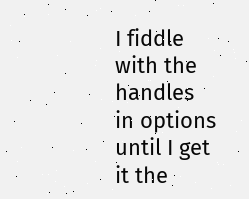I fiddle with the handles in options until I get it the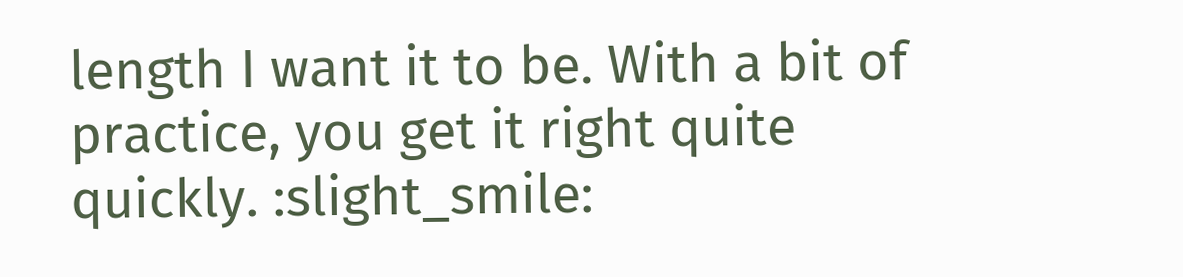length I want it to be. With a bit of practice, you get it right quite quickly. :slight_smile: